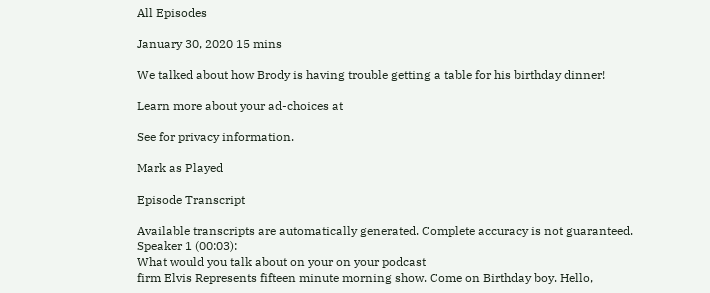All Episodes

January 30, 2020 15 mins

We talked about how Brody is having trouble getting a table for his birthday dinner!

Learn more about your ad-choices at

See for privacy information.

Mark as Played

Episode Transcript

Available transcripts are automatically generated. Complete accuracy is not guaranteed.
Speaker 1 (00:03):
What would you talk about on your on your podcast
firm Elvis Represents fifteen minute morning show. Come on Birthday boy. Hello,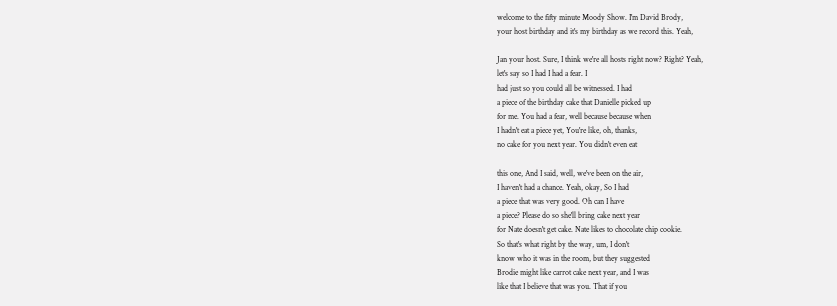welcome to the fifty minute Moody Show. I'm David Brody,
your host birthday and it's my birthday as we record this. Yeah,

Jan your host. Sure, I think we're all hosts right now? Right? Yeah,
let's say so I had I had a fear. I
had just so you could all be witnessed. I had
a piece of the birthday cake that Danielle picked up
for me. You had a fear, well because because when
I hadn't eat a piece yet, You're like, oh, thanks,
no cake for you next year. You didn't even eat

this one, And I said, well, we've been on the air,
I haven't had a chance. Yeah, okay, So I had
a piece that was very good. Oh can I have
a piece? Please do so she'll bring cake next year
for Nate doesn't get cake. Nate likes to chocolate chip cookie.
So that's what right by the way, um, I don't
know who it was in the room, but they suggested
Brodie might like carrot cake next year, and I was
like that I believe that was you. That if you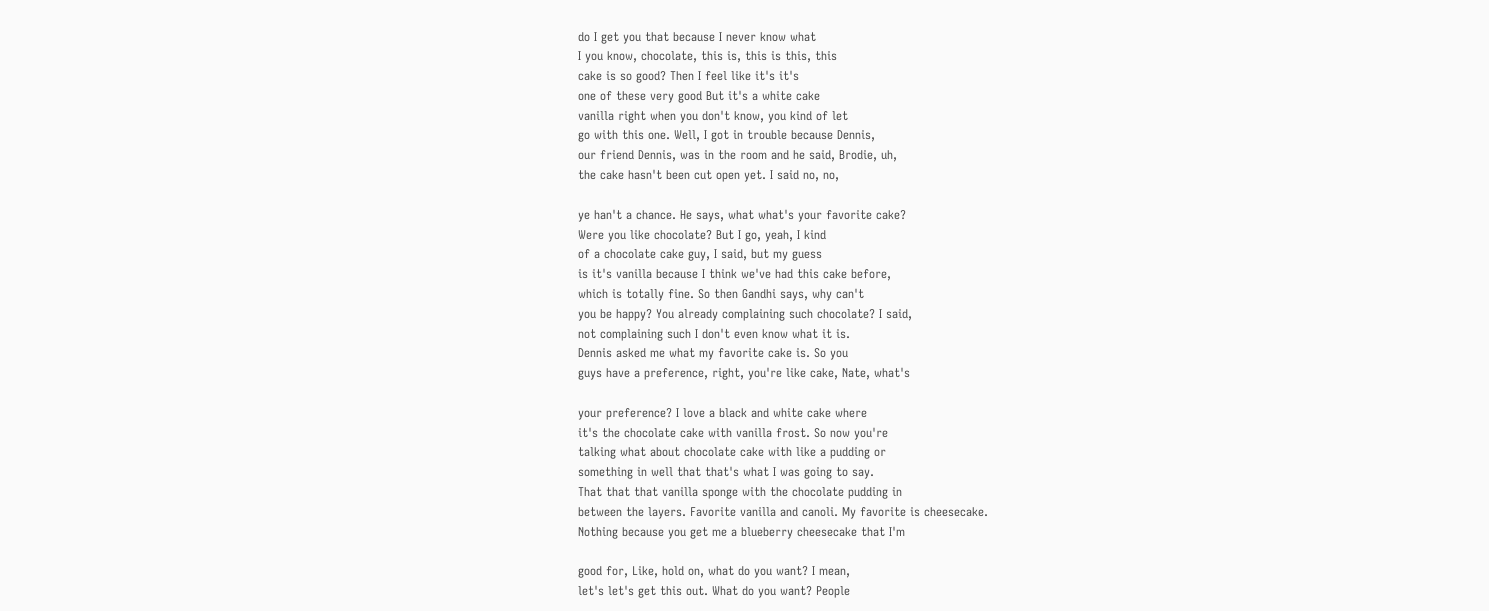do I get you that because I never know what
I you know, chocolate, this is, this is this, this
cake is so good? Then I feel like it's it's
one of these very good But it's a white cake
vanilla right when you don't know, you kind of let
go with this one. Well, I got in trouble because Dennis,
our friend Dennis, was in the room and he said, Brodie, uh,
the cake hasn't been cut open yet. I said no, no,

ye han't a chance. He says, what what's your favorite cake?
Were you like chocolate? But I go, yeah, I kind
of a chocolate cake guy, I said, but my guess
is it's vanilla because I think we've had this cake before,
which is totally fine. So then Gandhi says, why can't
you be happy? You already complaining such chocolate? I said,
not complaining such I don't even know what it is.
Dennis asked me what my favorite cake is. So you
guys have a preference, right, you're like cake, Nate, what's

your preference? I love a black and white cake where
it's the chocolate cake with vanilla frost. So now you're
talking what about chocolate cake with like a pudding or
something in well that that's what I was going to say.
That that that vanilla sponge with the chocolate pudding in
between the layers. Favorite vanilla and canoli. My favorite is cheesecake.
Nothing because you get me a blueberry cheesecake that I'm

good for, Like, hold on, what do you want? I mean,
let's let's get this out. What do you want? People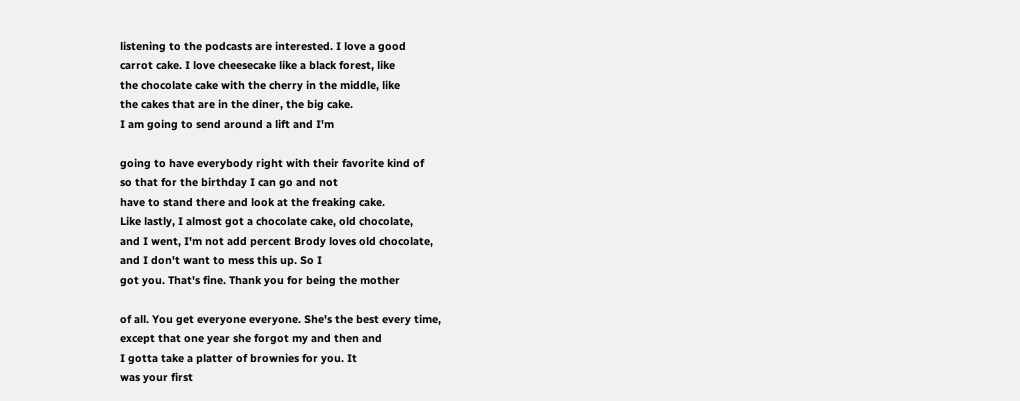listening to the podcasts are interested. I love a good
carrot cake. I love cheesecake like a black forest, like
the chocolate cake with the cherry in the middle, like
the cakes that are in the diner, the big cake.
I am going to send around a lift and I'm

going to have everybody right with their favorite kind of
so that for the birthday I can go and not
have to stand there and look at the freaking cake.
Like lastly, I almost got a chocolate cake, old chocolate,
and I went, I'm not add percent Brody loves old chocolate,
and I don't want to mess this up. So I
got you. That's fine. Thank you for being the mother

of all. You get everyone everyone. She's the best every time,
except that one year she forgot my and then and
I gotta take a platter of brownies for you. It
was your first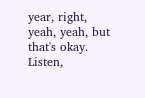year, right, yeah, yeah, but that's okay. Listen,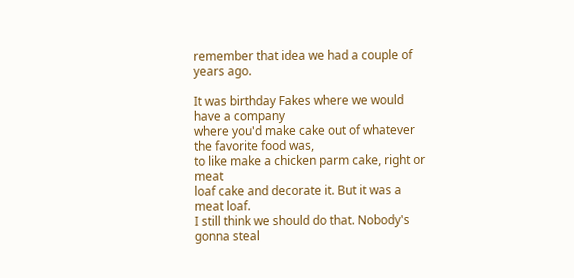remember that idea we had a couple of years ago.

It was birthday Fakes where we would have a company
where you'd make cake out of whatever the favorite food was,
to like make a chicken parm cake, right or meat
loaf cake and decorate it. But it was a meat loaf.
I still think we should do that. Nobody's gonna steal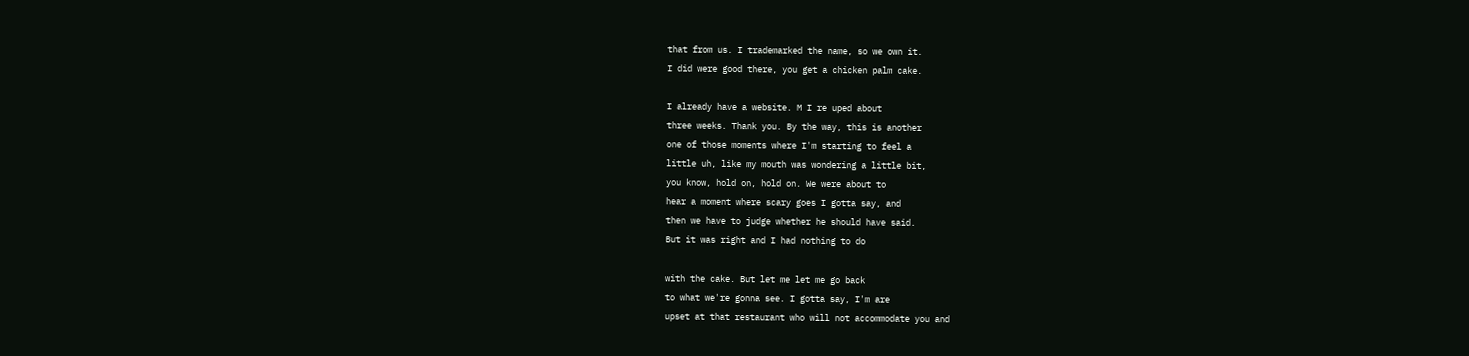that from us. I trademarked the name, so we own it.
I did were good there, you get a chicken palm cake.

I already have a website. M I re uped about
three weeks. Thank you. By the way, this is another
one of those moments where I'm starting to feel a
little uh, like my mouth was wondering a little bit,
you know, hold on, hold on. We were about to
hear a moment where scary goes I gotta say, and
then we have to judge whether he should have said.
But it was right and I had nothing to do

with the cake. But let me let me go back
to what we're gonna see. I gotta say, I'm are
upset at that restaurant who will not accommodate you and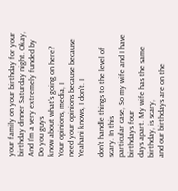your family on your birthday for your birthday dinner Saturday night. Okay,
And I'm a very extremely funded by Do you guys
know about what's going on here? Your opinions, media, I
need your opinions because because Yeahani knows, I don't. I

don't handle things to the level of scary. In this
particular case, So my wife and I have birthdays four
days apart. My wife has the same birthday, is scary,
and our birthdays are on the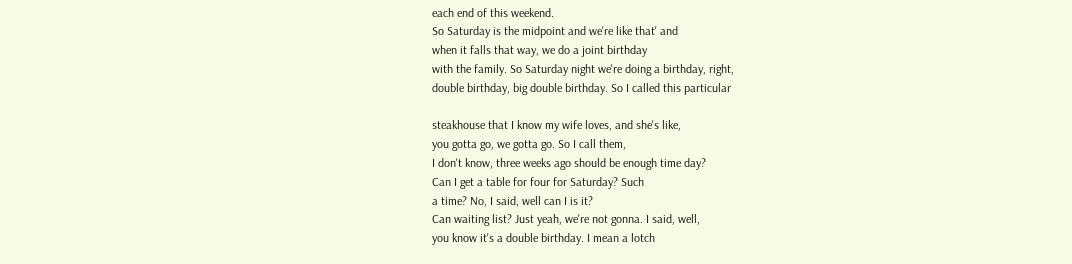each end of this weekend.
So Saturday is the midpoint and we're like that' and
when it falls that way, we do a joint birthday
with the family. So Saturday night we're doing a birthday, right,
double birthday, big double birthday. So I called this particular

steakhouse that I know my wife loves, and she's like,
you gotta go, we gotta go. So I call them,
I don't know, three weeks ago should be enough time day?
Can I get a table for four for Saturday? Such
a time? No, I said, well can I is it?
Can waiting list? Just yeah, we're not gonna. I said, well,
you know it's a double birthday. I mean a lotch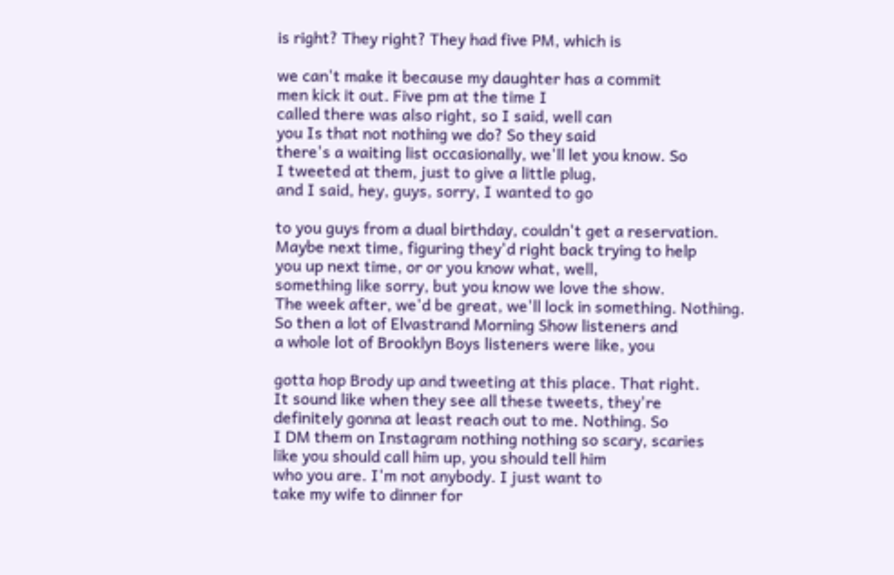is right? They right? They had five PM, which is

we can't make it because my daughter has a commit
men kick it out. Five pm at the time I
called there was also right, so I said, well can
you Is that not nothing we do? So they said
there's a waiting list occasionally, we'll let you know. So
I tweeted at them, just to give a little plug,
and I said, hey, guys, sorry, I wanted to go

to you guys from a dual birthday, couldn't get a reservation.
Maybe next time, figuring they'd right back trying to help
you up next time, or or you know what, well,
something like sorry, but you know we love the show.
The week after, we'd be great, we'll lock in something. Nothing.
So then a lot of Elvastrand Morning Show listeners and
a whole lot of Brooklyn Boys listeners were like, you

gotta hop Brody up and tweeting at this place. That right.
It sound like when they see all these tweets, they're
definitely gonna at least reach out to me. Nothing. So
I DM them on Instagram nothing nothing so scary, scaries
like you should call him up, you should tell him
who you are. I'm not anybody. I just want to
take my wife to dinner for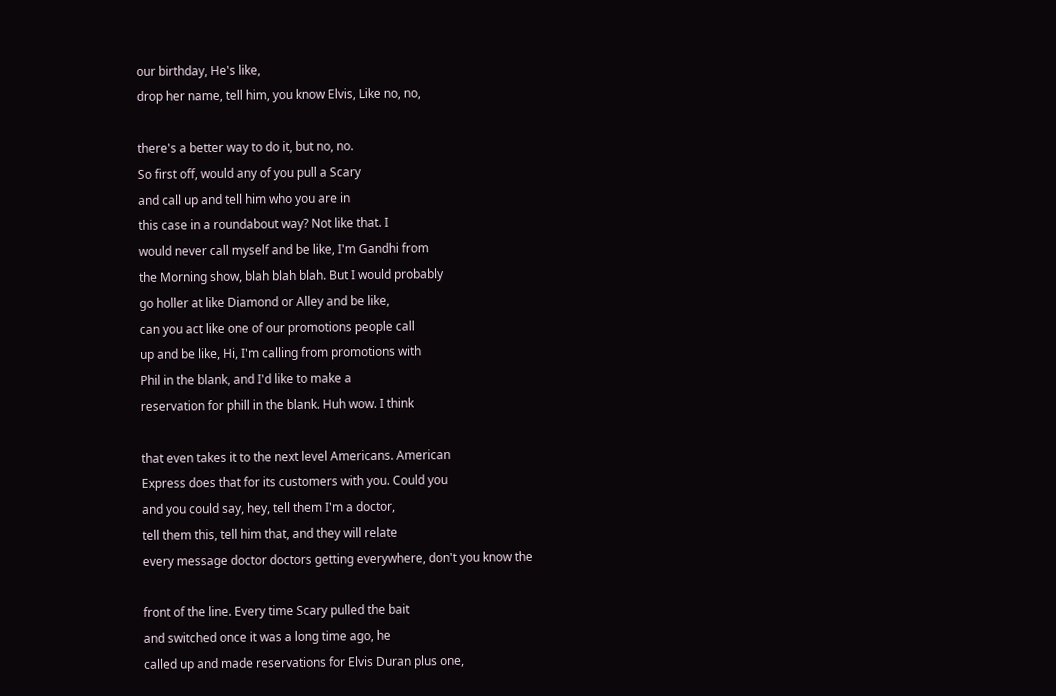our birthday, He's like,
drop her name, tell him, you know Elvis, Like no, no,

there's a better way to do it, but no, no.
So first off, would any of you pull a Scary
and call up and tell him who you are in
this case in a roundabout way? Not like that. I
would never call myself and be like, I'm Gandhi from
the Morning show, blah blah blah. But I would probably
go holler at like Diamond or Alley and be like,
can you act like one of our promotions people call
up and be like, Hi, I'm calling from promotions with
Phil in the blank, and I'd like to make a
reservation for phill in the blank. Huh wow. I think

that even takes it to the next level Americans. American
Express does that for its customers with you. Could you
and you could say, hey, tell them I'm a doctor,
tell them this, tell him that, and they will relate
every message doctor doctors getting everywhere, don't you know the

front of the line. Every time Scary pulled the bait
and switched once it was a long time ago, he
called up and made reservations for Elvis Duran plus one,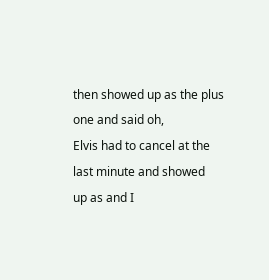then showed up as the plus one and said oh,
Elvis had to cancel at the last minute and showed
up as and I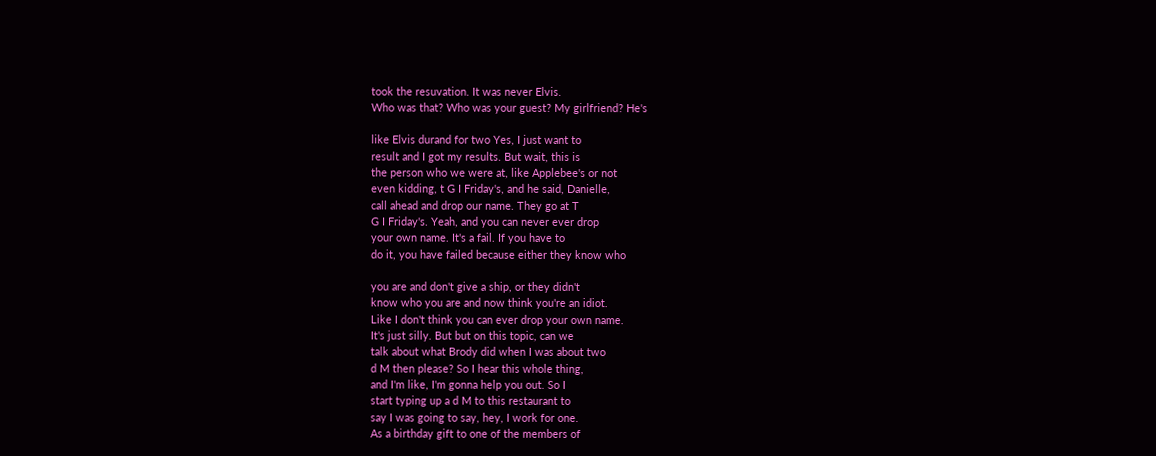took the resuvation. It was never Elvis.
Who was that? Who was your guest? My girlfriend? He's

like Elvis durand for two Yes, I just want to
result and I got my results. But wait, this is
the person who we were at, like Applebee's or not
even kidding, t G I Friday's, and he said, Danielle,
call ahead and drop our name. They go at T
G I Friday's. Yeah, and you can never ever drop
your own name. It's a fail. If you have to
do it, you have failed because either they know who

you are and don't give a ship, or they didn't
know who you are and now think you're an idiot.
Like I don't think you can ever drop your own name.
It's just silly. But but on this topic, can we
talk about what Brody did when I was about two
d M then please? So I hear this whole thing,
and I'm like, I'm gonna help you out. So I
start typing up a d M to this restaurant to
say I was going to say, hey, I work for one.
As a birthday gift to one of the members of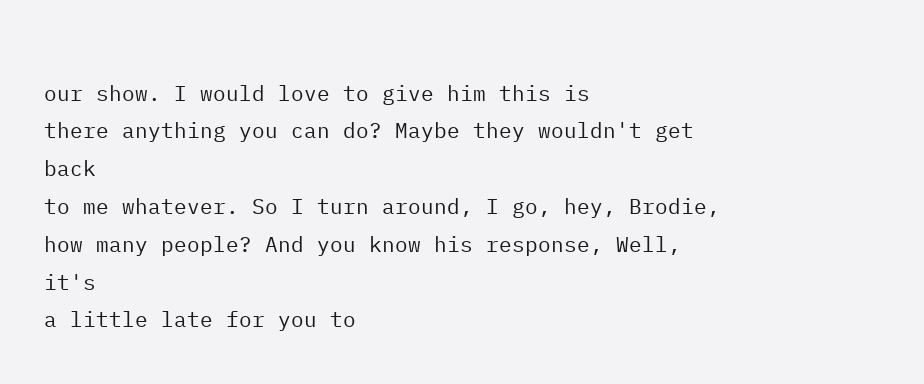our show. I would love to give him this is
there anything you can do? Maybe they wouldn't get back
to me whatever. So I turn around, I go, hey, Brodie,
how many people? And you know his response, Well, it's
a little late for you to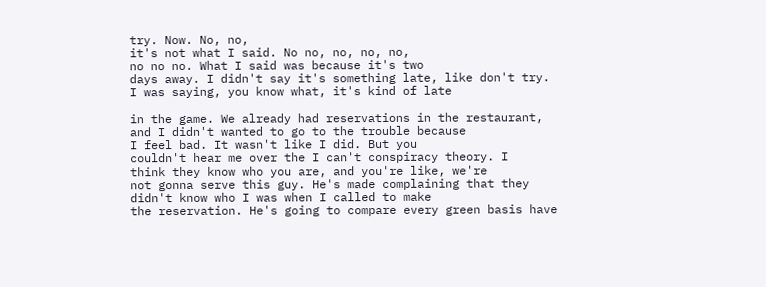try. Now. No, no,
it's not what I said. No no, no, no, no,
no no no. What I said was because it's two
days away. I didn't say it's something late, like don't try.
I was saying, you know what, it's kind of late

in the game. We already had reservations in the restaurant,
and I didn't wanted to go to the trouble because
I feel bad. It wasn't like I did. But you
couldn't hear me over the I can't conspiracy theory. I
think they know who you are, and you're like, we're
not gonna serve this guy. He's made complaining that they
didn't know who I was when I called to make
the reservation. He's going to compare every green basis have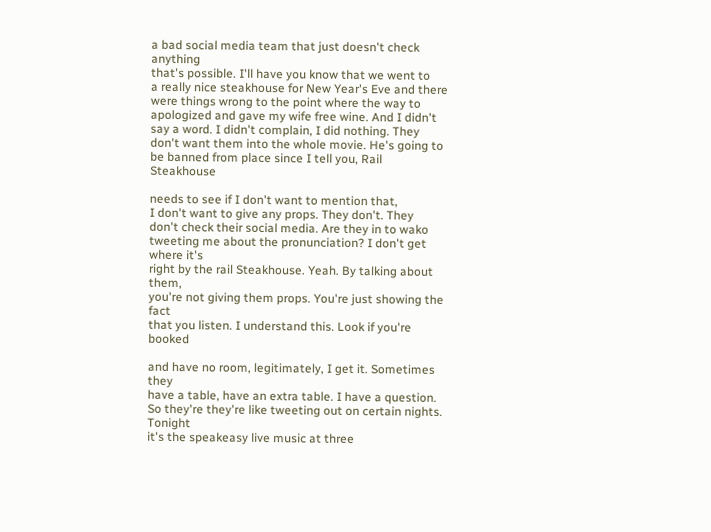a bad social media team that just doesn't check anything
that's possible. I'll have you know that we went to
a really nice steakhouse for New Year's Eve and there
were things wrong to the point where the way to
apologized and gave my wife free wine. And I didn't
say a word. I didn't complain, I did nothing. They
don't want them into the whole movie. He's going to
be banned from place since I tell you, Rail Steakhouse

needs to see if I don't want to mention that,
I don't want to give any props. They don't. They
don't check their social media. Are they in to wako
tweeting me about the pronunciation? I don't get where it's
right by the rail Steakhouse. Yeah. By talking about them,
you're not giving them props. You're just showing the fact
that you listen. I understand this. Look if you're booked

and have no room, legitimately, I get it. Sometimes they
have a table, have an extra table. I have a question.
So they're they're like tweeting out on certain nights. Tonight
it's the speakeasy live music at three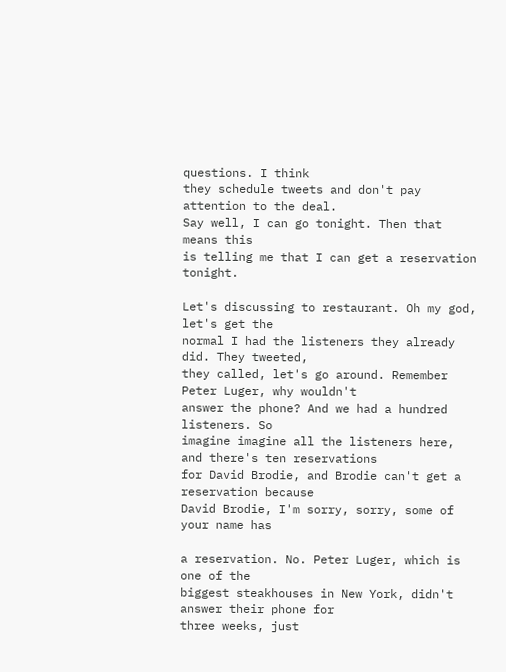questions. I think
they schedule tweets and don't pay attention to the deal.
Say well, I can go tonight. Then that means this
is telling me that I can get a reservation tonight.

Let's discussing to restaurant. Oh my god, let's get the
normal I had the listeners they already did. They tweeted,
they called, let's go around. Remember Peter Luger, why wouldn't
answer the phone? And we had a hundred listeners. So
imagine imagine all the listeners here, and there's ten reservations
for David Brodie, and Brodie can't get a reservation because
David Brodie, I'm sorry, sorry, some of your name has

a reservation. No. Peter Luger, which is one of the
biggest steakhouses in New York, didn't answer their phone for
three weeks, just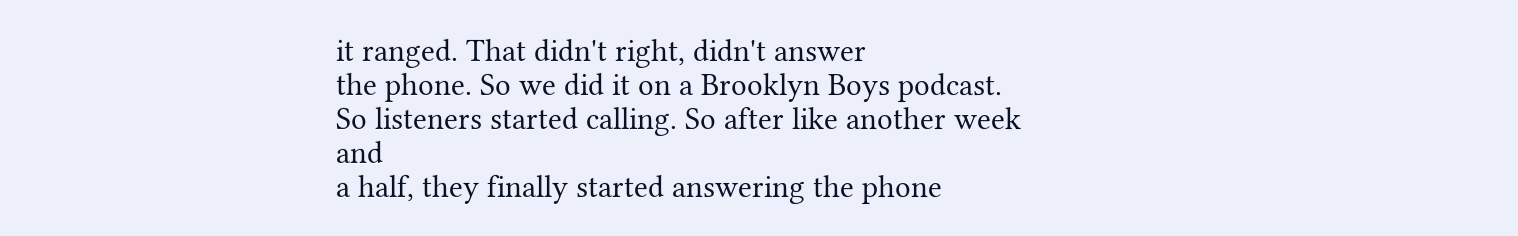it ranged. That didn't right, didn't answer
the phone. So we did it on a Brooklyn Boys podcast.
So listeners started calling. So after like another week and
a half, they finally started answering the phone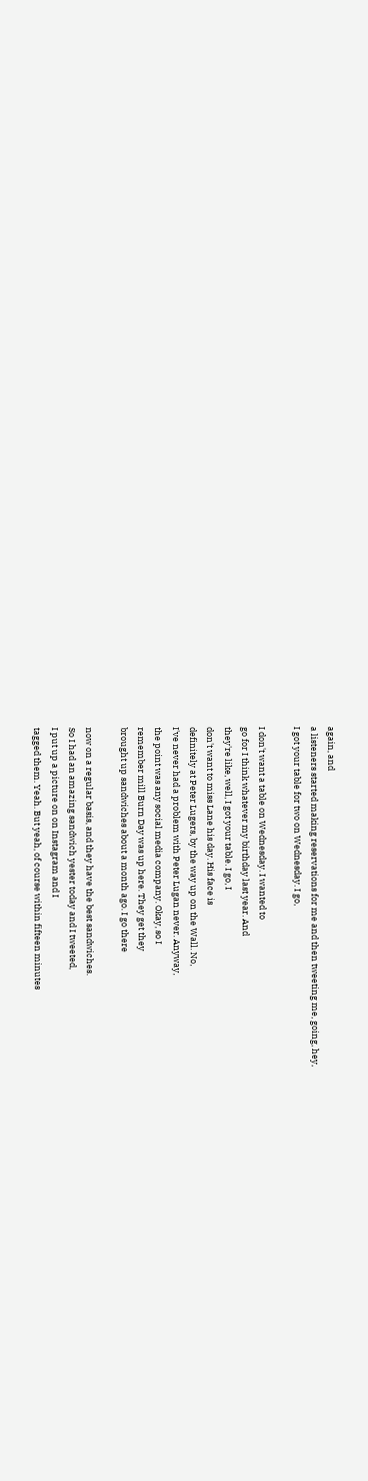again, and
a listeners started making reservations for me and then tweeting me, going, hey,
I got your table for two on Wednesday. I go,

I don't want a table on Wednesday. I wanted to
go for I think whatever my birthday last year. And
they're like, well, I got your table. I go, I
don't want to miss Lane his day. His face is
definitely at Peter Lugers, by the way up on the Wall. No,
I've never had a problem with Peter Lugan never. Anyway,
the point was any social media company. Okay, so I
remember mill Burn Day was up here. They get they
brought up sandwiches about a month ago. I go there

now on a regular basis, and they have the best sandwiches.
So I had an amazing sandwich yester today and I tweeted,
I put up a picture on on Instagram and I
tagged them. Yeah. But yeah, of course within fifteen minutes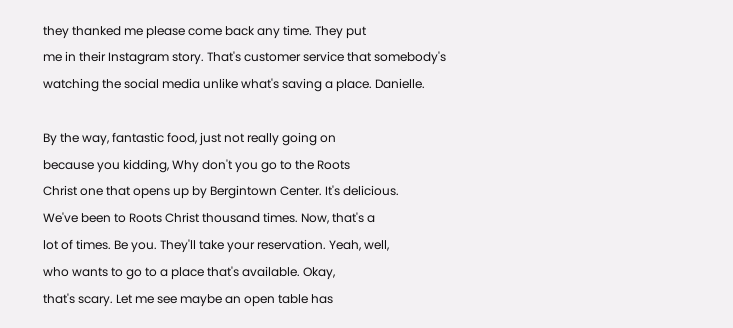they thanked me please come back any time. They put
me in their Instagram story. That's customer service that somebody's
watching the social media unlike what's saving a place. Danielle.

By the way, fantastic food, just not really going on
because you kidding, Why don't you go to the Roots
Christ one that opens up by Bergintown Center. It's delicious.
We've been to Roots Christ thousand times. Now, that's a
lot of times. Be you. They'll take your reservation. Yeah, well,
who wants to go to a place that's available. Okay,
that's scary. Let me see maybe an open table has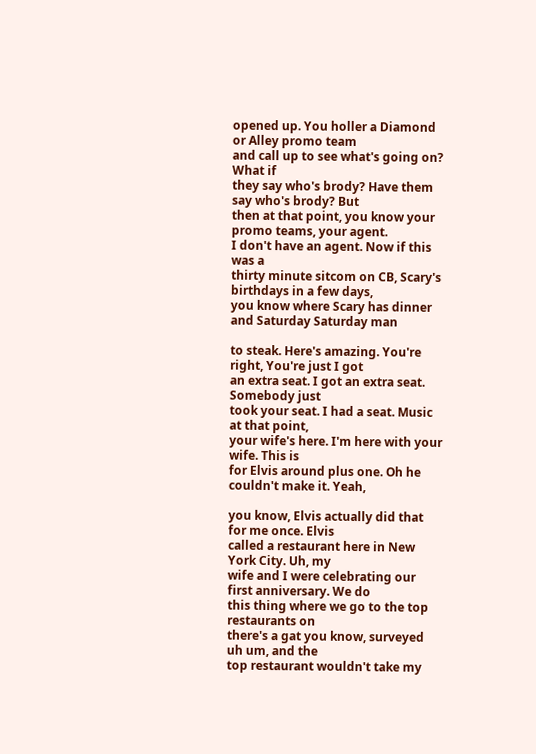opened up. You holler a Diamond or Alley promo team
and call up to see what's going on? What if
they say who's brody? Have them say who's brody? But
then at that point, you know your promo teams, your agent.
I don't have an agent. Now if this was a
thirty minute sitcom on CB, Scary's birthdays in a few days,
you know where Scary has dinner and Saturday Saturday man

to steak. Here's amazing. You're right, You're just I got
an extra seat. I got an extra seat. Somebody just
took your seat. I had a seat. Music at that point,
your wife's here. I'm here with your wife. This is
for Elvis around plus one. Oh he couldn't make it. Yeah,

you know, Elvis actually did that for me once. Elvis
called a restaurant here in New York City. Uh, my
wife and I were celebrating our first anniversary. We do
this thing where we go to the top restaurants on
there's a gat you know, surveyed uh um, and the
top restaurant wouldn't take my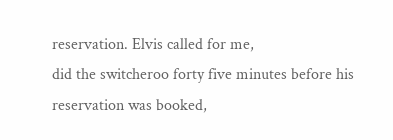reservation. Elvis called for me,
did the switcheroo forty five minutes before his reservation was booked,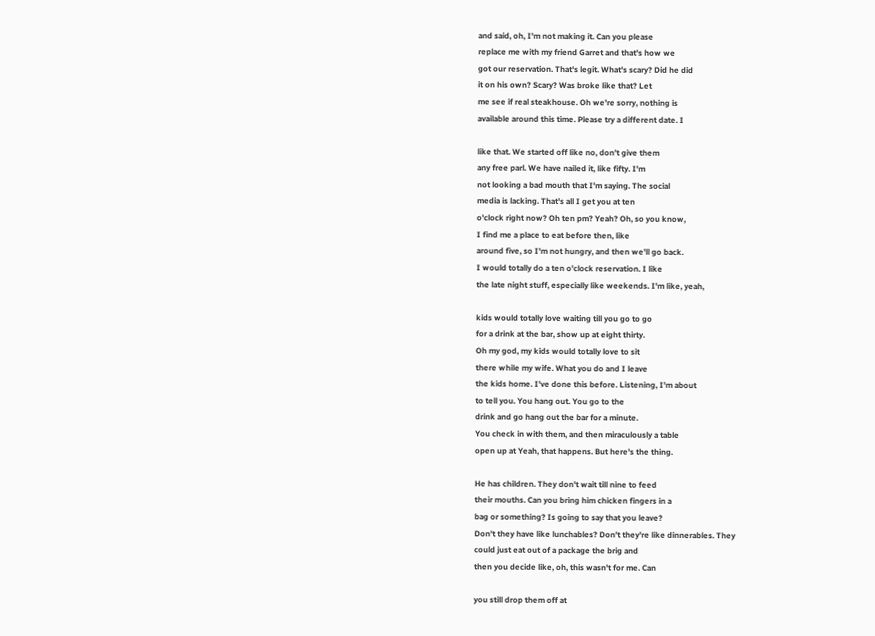and said, oh, I'm not making it. Can you please
replace me with my friend Garret and that's how we
got our reservation. That's legit. What's scary? Did he did
it on his own? Scary? Was broke like that? Let
me see if real steakhouse. Oh we're sorry, nothing is
available around this time. Please try a different date. I

like that. We started off like no, don't give them
any free parl. We have nailed it, like fifty. I'm
not looking a bad mouth that I'm saying. The social
media is lacking. That's all I get you at ten
o'clock right now? Oh ten pm? Yeah? Oh, so you know,
I find me a place to eat before then, like
around five, so I'm not hungry, and then we'll go back.
I would totally do a ten o'clock reservation. I like
the late night stuff, especially like weekends. I'm like, yeah,

kids would totally love waiting till you go to go
for a drink at the bar, show up at eight thirty.
Oh my god, my kids would totally love to sit
there while my wife. What you do and I leave
the kids home. I've done this before. Listening, I'm about
to tell you. You hang out. You go to the
drink and go hang out the bar for a minute.
You check in with them, and then miraculously a table
open up at Yeah, that happens. But here's the thing.

He has children. They don't wait till nine to feed
their mouths. Can you bring him chicken fingers in a
bag or something? Is going to say that you leave?
Don't they have like lunchables? Don't they're like dinnerables. They
could just eat out of a package the brig and
then you decide like, oh, this wasn't for me. Can

you still drop them off at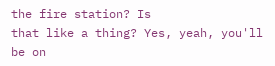the fire station? Is
that like a thing? Yes, yeah, you'll be on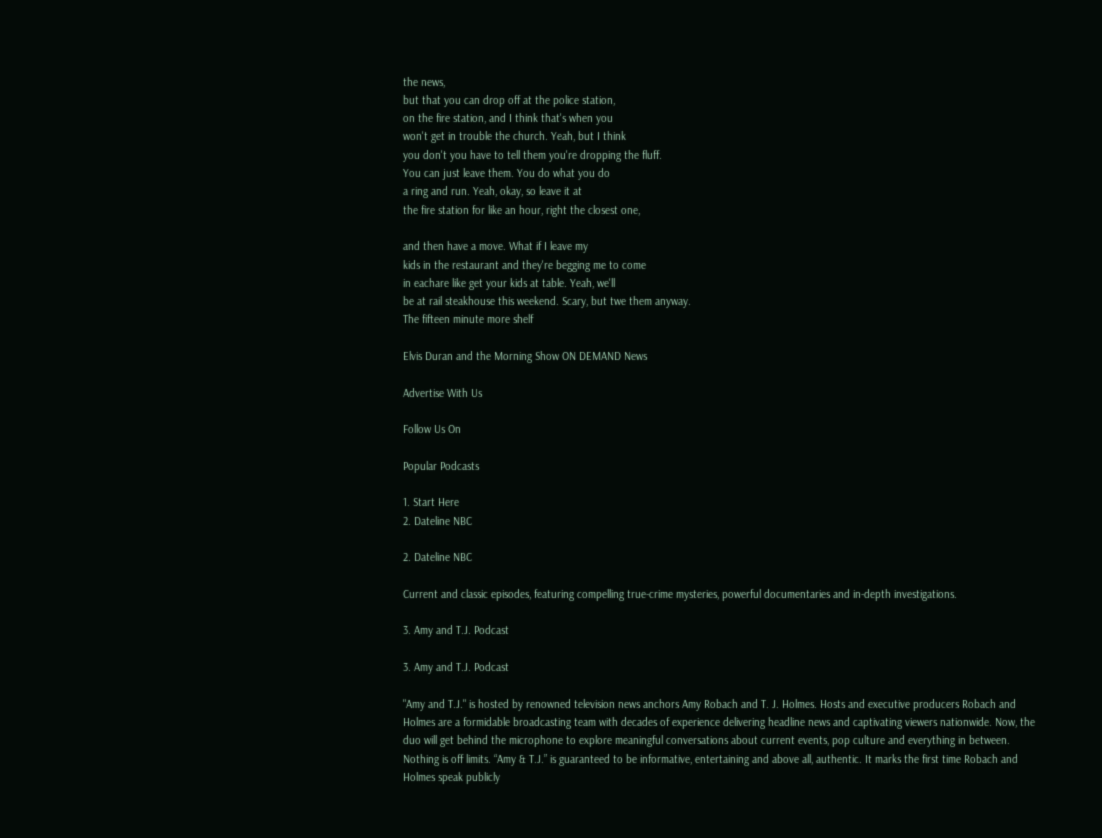the news,
but that you can drop off at the police station,
on the fire station, and I think that's when you
won't get in trouble the church. Yeah, but I think
you don't you have to tell them you're dropping the fluff.
You can just leave them. You do what you do
a ring and run. Yeah, okay, so leave it at
the fire station for like an hour, right the closest one,

and then have a move. What if I leave my
kids in the restaurant and they're begging me to come
in eachare like get your kids at table. Yeah, we'll
be at rail steakhouse this weekend. Scary, but twe them anyway.
The fifteen minute more shelf

Elvis Duran and the Morning Show ON DEMAND News

Advertise With Us

Follow Us On

Popular Podcasts

1. Start Here
2. Dateline NBC

2. Dateline NBC

Current and classic episodes, featuring compelling true-crime mysteries, powerful documentaries and in-depth investigations.

3. Amy and T.J. Podcast

3. Amy and T.J. Podcast

"Amy and T.J." is hosted by renowned television news anchors Amy Robach and T. J. Holmes. Hosts and executive producers Robach and Holmes are a formidable broadcasting team with decades of experience delivering headline news and captivating viewers nationwide. Now, the duo will get behind the microphone to explore meaningful conversations about current events, pop culture and everything in between. Nothing is off limits. “Amy & T.J.” is guaranteed to be informative, entertaining and above all, authentic. It marks the first time Robach and Holmes speak publicly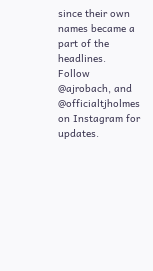since their own names became a part of the headlines. Follow @ajrobach, and @officialtjholmes on Instagram for updates.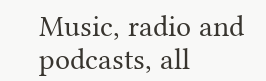Music, radio and podcasts, all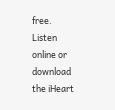free. Listen online or download the iHeart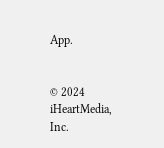App.


© 2024 iHeartMedia, Inc.